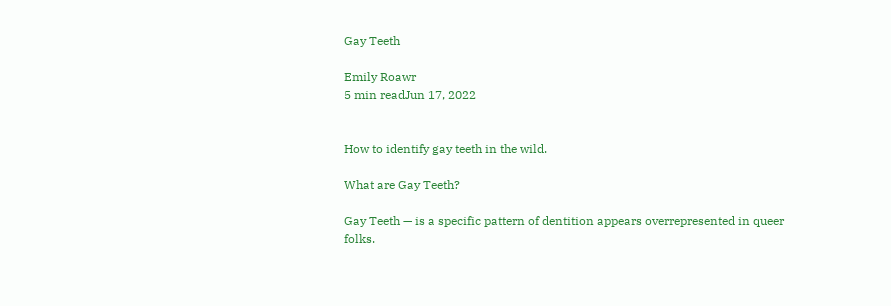Gay Teeth

Emily Roawr
5 min readJun 17, 2022


How to identify gay teeth in the wild.

What are Gay Teeth?

Gay Teeth — is a specific pattern of dentition appears overrepresented in queer folks.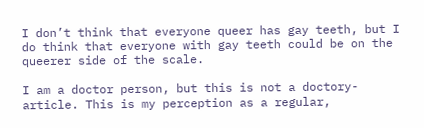I don’t think that everyone queer has gay teeth, but I do think that everyone with gay teeth could be on the queerer side of the scale.

I am a doctor person, but this is not a doctory-article. This is my perception as a regular,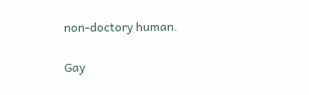non-doctory human.

Gay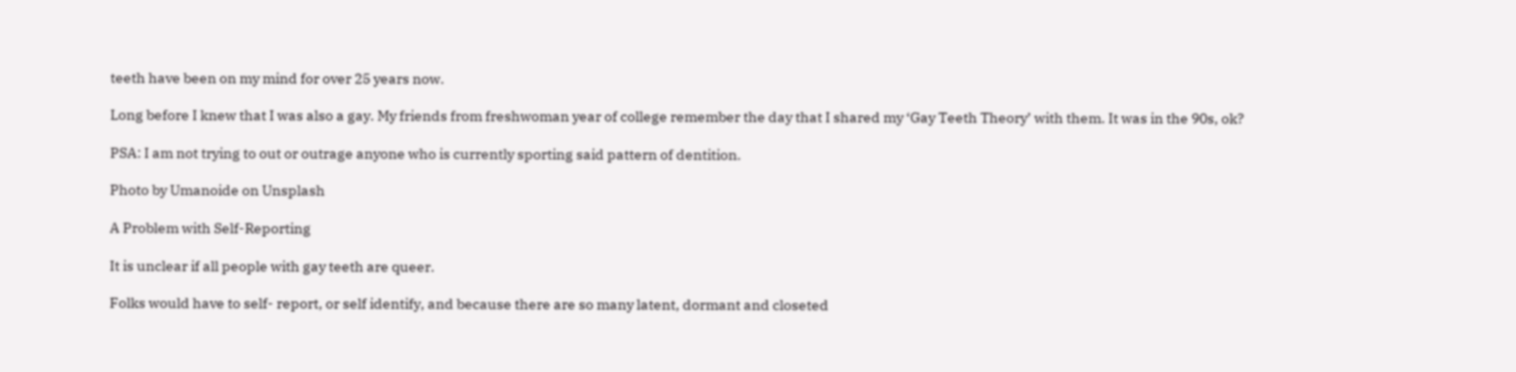teeth have been on my mind for over 25 years now.

Long before I knew that I was also a gay. My friends from freshwoman year of college remember the day that I shared my ‘Gay Teeth Theory’ with them. It was in the 90s, ok?

PSA: I am not trying to out or outrage anyone who is currently sporting said pattern of dentition.

Photo by Umanoide on Unsplash

A Problem with Self-Reporting

It is unclear if all people with gay teeth are queer.

Folks would have to self- report, or self identify, and because there are so many latent, dormant and closeted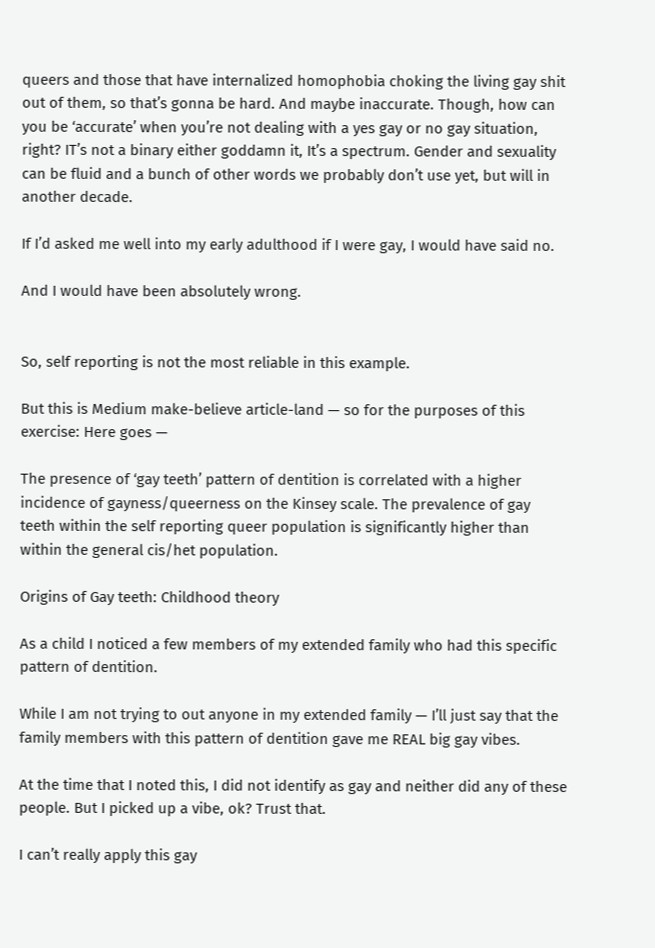queers and those that have internalized homophobia choking the living gay shit out of them, so that’s gonna be hard. And maybe inaccurate. Though, how can you be ‘accurate’ when you’re not dealing with a yes gay or no gay situation, right? IT’s not a binary either goddamn it, It’s a spectrum. Gender and sexuality can be fluid and a bunch of other words we probably don’t use yet, but will in another decade.

If I’d asked me well into my early adulthood if I were gay, I would have said no.

And I would have been absolutely wrong.


So, self reporting is not the most reliable in this example.

But this is Medium make-believe article-land — so for the purposes of this exercise: Here goes —

The presence of ‘gay teeth’ pattern of dentition is correlated with a higher incidence of gayness/queerness on the Kinsey scale. The prevalence of gay teeth within the self reporting queer population is significantly higher than within the general cis/het population.

Origins of Gay teeth: Childhood theory

As a child I noticed a few members of my extended family who had this specific pattern of dentition.

While I am not trying to out anyone in my extended family — I’ll just say that the family members with this pattern of dentition gave me REAL big gay vibes.

At the time that I noted this, I did not identify as gay and neither did any of these people. But I picked up a vibe, ok? Trust that.

I can’t really apply this gay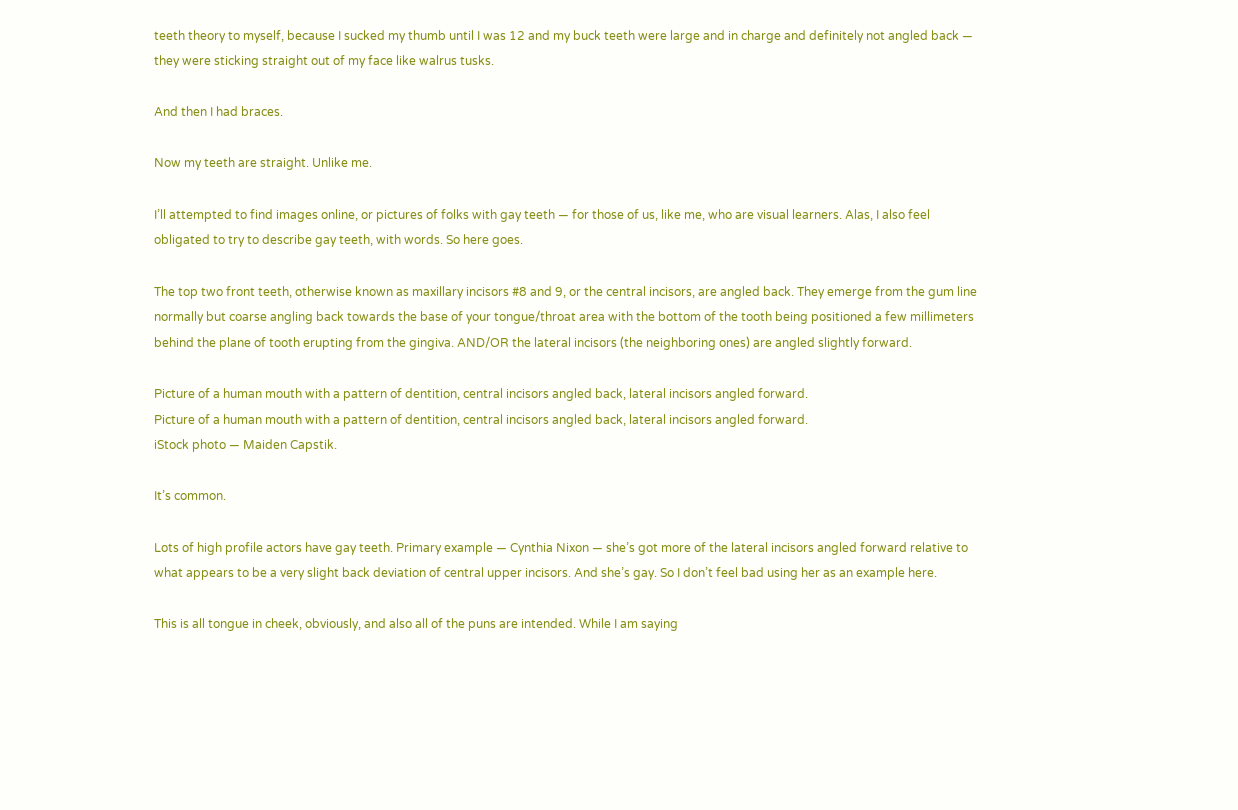teeth theory to myself, because I sucked my thumb until I was 12 and my buck teeth were large and in charge and definitely not angled back — they were sticking straight out of my face like walrus tusks.

And then I had braces.

Now my teeth are straight. Unlike me.

I’ll attempted to find images online, or pictures of folks with gay teeth — for those of us, like me, who are visual learners. Alas, I also feel obligated to try to describe gay teeth, with words. So here goes.

The top two front teeth, otherwise known as maxillary incisors #8 and 9, or the central incisors, are angled back. They emerge from the gum line normally but coarse angling back towards the base of your tongue/throat area with the bottom of the tooth being positioned a few millimeters behind the plane of tooth erupting from the gingiva. AND/OR the lateral incisors (the neighboring ones) are angled slightly forward.

Picture of a human mouth with a pattern of dentition, central incisors angled back, lateral incisors angled forward.
Picture of a human mouth with a pattern of dentition, central incisors angled back, lateral incisors angled forward.
iStock photo — Maiden Capstik.

It’s common.

Lots of high profile actors have gay teeth. Primary example — Cynthia Nixon — she’s got more of the lateral incisors angled forward relative to what appears to be a very slight back deviation of central upper incisors. And she’s gay. So I don’t feel bad using her as an example here.

This is all tongue in cheek, obviously, and also all of the puns are intended. While I am saying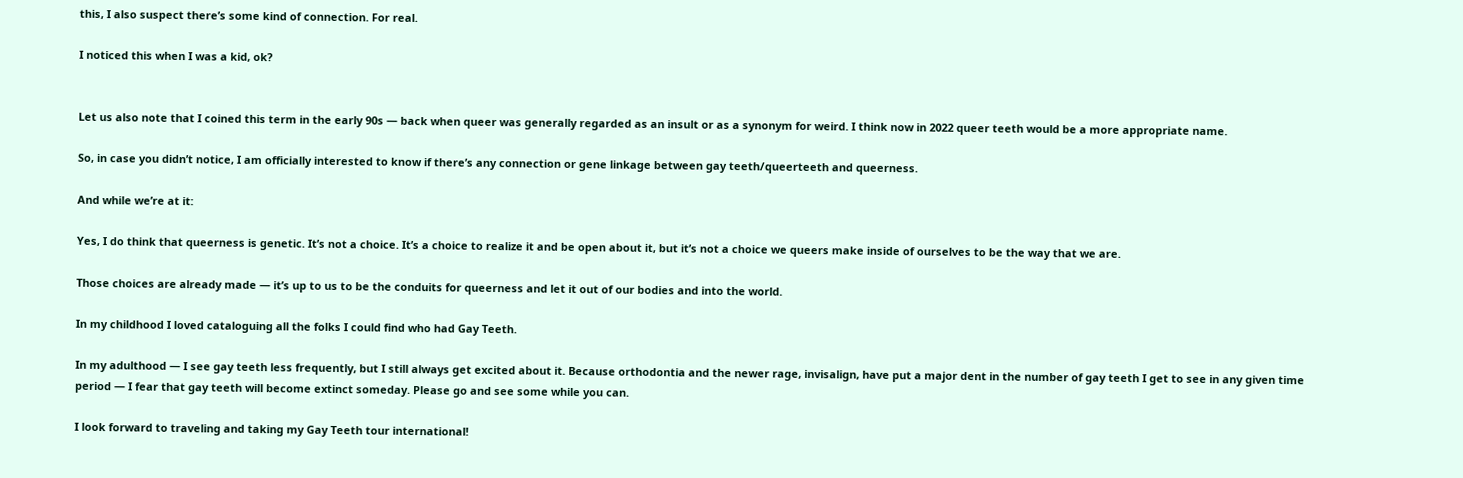this, I also suspect there’s some kind of connection. For real.

I noticed this when I was a kid, ok?


Let us also note that I coined this term in the early 90s — back when queer was generally regarded as an insult or as a synonym for weird. I think now in 2022 queer teeth would be a more appropriate name.

So, in case you didn’t notice, I am officially interested to know if there’s any connection or gene linkage between gay teeth/queerteeth and queerness.

And while we’re at it:

Yes, I do think that queerness is genetic. It’s not a choice. It’s a choice to realize it and be open about it, but it’s not a choice we queers make inside of ourselves to be the way that we are.

Those choices are already made — it’s up to us to be the conduits for queerness and let it out of our bodies and into the world.

In my childhood I loved cataloguing all the folks I could find who had Gay Teeth.

In my adulthood — I see gay teeth less frequently, but I still always get excited about it. Because orthodontia and the newer rage, invisalign, have put a major dent in the number of gay teeth I get to see in any given time period — I fear that gay teeth will become extinct someday. Please go and see some while you can.

I look forward to traveling and taking my Gay Teeth tour international!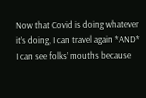Now that Covid is doing whatever it’s doing, I can travel again *AND* I can see folks’ mouths because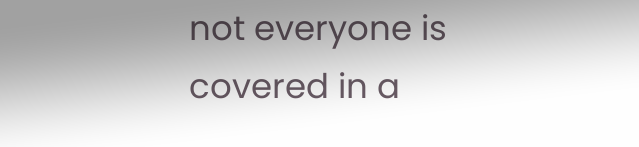not everyone is covered in a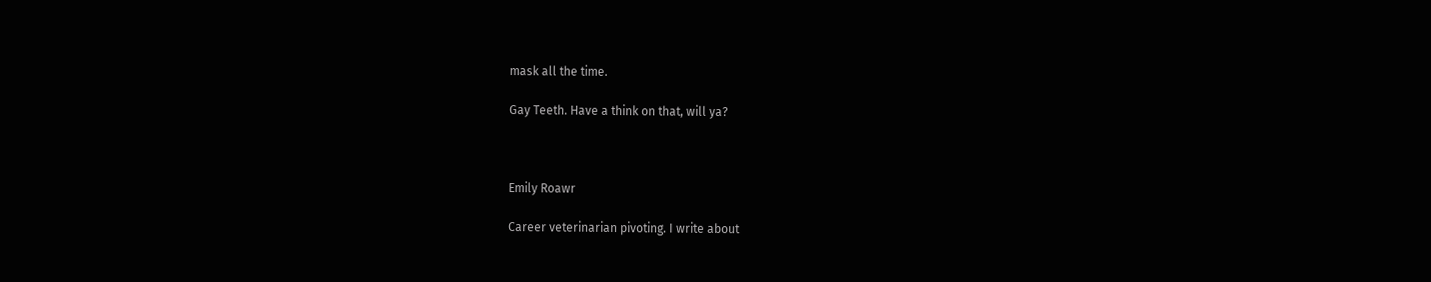mask all the time.

Gay Teeth. Have a think on that, will ya?



Emily Roawr

Career veterinarian pivoting. I write about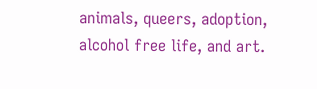animals, queers, adoption, alcohol free life, and art.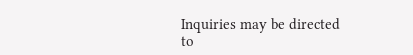Inquiries may be directed to